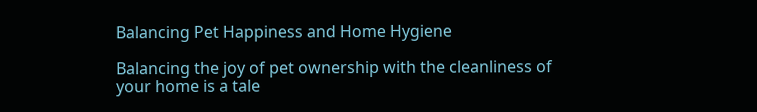Balancing Pet Happiness and Home Hygiene

Balancing the joy of pet ownership with the cleanliness of your home is a tale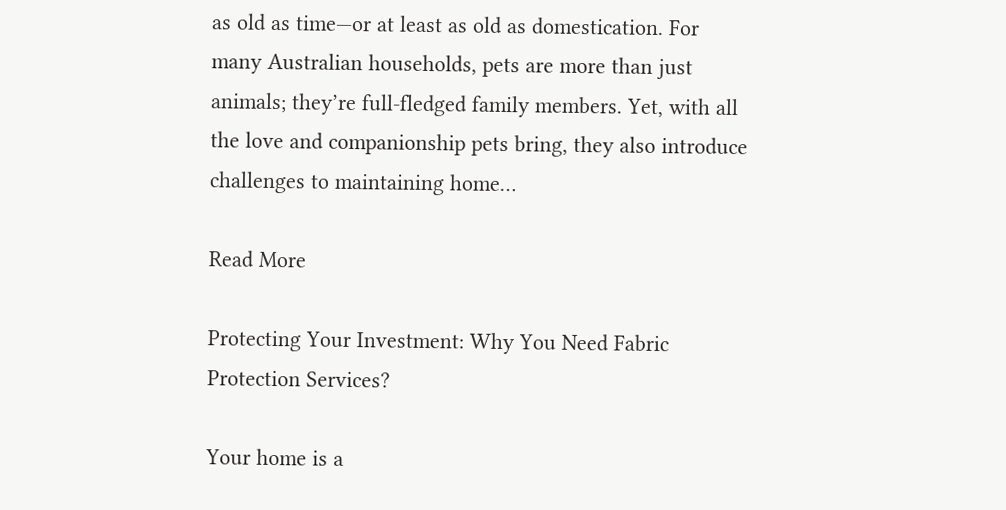as old as time—or at least as old as domestication. For many Australian households, pets are more than just animals; they’re full-fledged family members. Yet, with all the love and companionship pets bring, they also introduce challenges to maintaining home…

Read More

Protecting Your Investment: Why You Need Fabric Protection Services?

Your home is a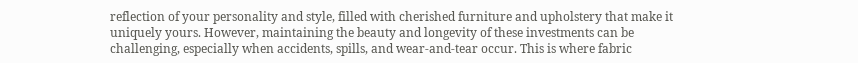reflection of your personality and style, filled with cherished furniture and upholstery that make it uniquely yours. However, maintaining the beauty and longevity of these investments can be challenging, especially when accidents, spills, and wear-and-tear occur. This is where fabric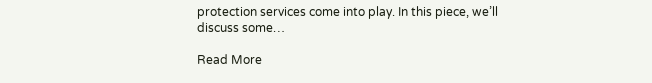protection services come into play. In this piece, we’ll discuss some…

Read More